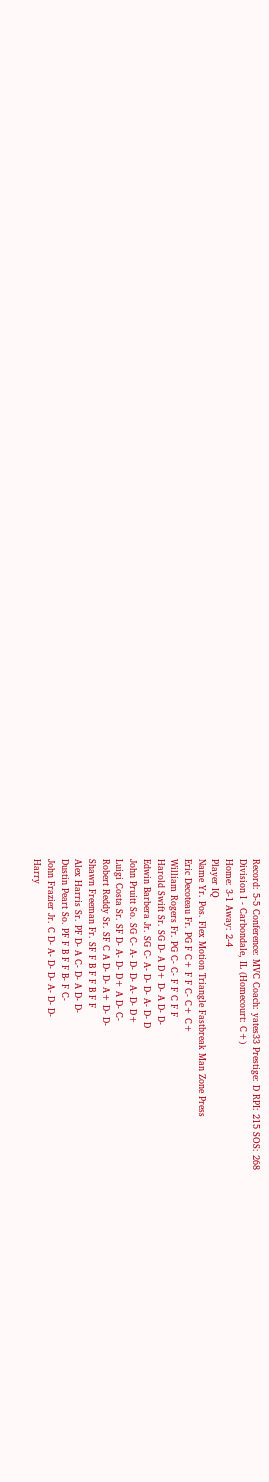Record: 5-5 Conference: MVC Coach: yates33 Prestige: D RPI: 215 SOS: 268
Division I - Carbondale, IL (Homecourt: C+)
Home: 3-1 Away: 2-4
Player IQ
Name Yr. Pos. Flex Motion Triangle Fastbreak Man Zone Press
Eric Decoteau Fr. PG F C+ F F C- C+ C+
William Rogers Fr. PG C- C- F F C F F
Harold Swift Sr. SG D- A D+ D- A D- D-
Edwin Barbera Jr. SG C- A- D- D- A- D- D
John Pruitt So. SG C- A- D- D- A- D- D+
Luigi Costa Sr. SF D- A- D- D+ A D- C-
Robert Reddy Sr. SF C A D- D- A+ D- D-
Shawn Freeman Fr. SF F B F F B F F
Alex Harris Sr. PF D- A C- D- A D- D-
Dustin Peart So. PF F B F F B- F C-
John Frazier Jr. C D- A- D- D- A- D- D-
Harry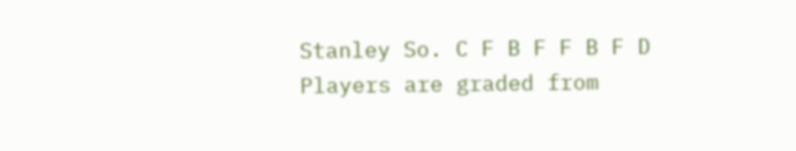Stanley So. C F B F F B F D
Players are graded from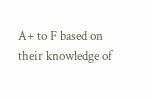A+ to F based on their knowledge of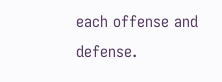each offense and defense.